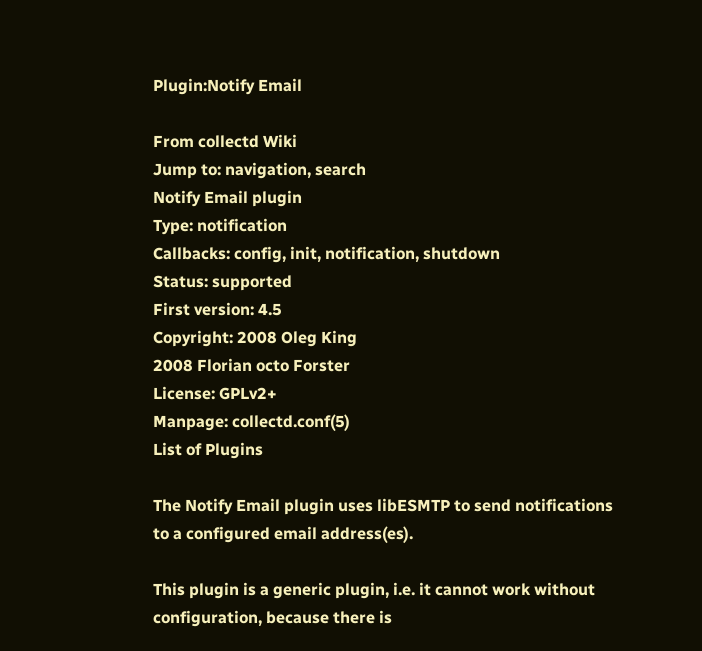Plugin:Notify Email

From collectd Wiki
Jump to: navigation, search
Notify Email plugin
Type: notification
Callbacks: config, init, notification, shutdown
Status: supported
First version: 4.5
Copyright: 2008 Oleg King
2008 Florian octo Forster
License: GPLv2+
Manpage: collectd.conf(5)
List of Plugins

The Notify Email plugin uses libESMTP to send notifications to a configured email address(es).

This plugin is a generic plugin, i.e. it cannot work without configuration, because there is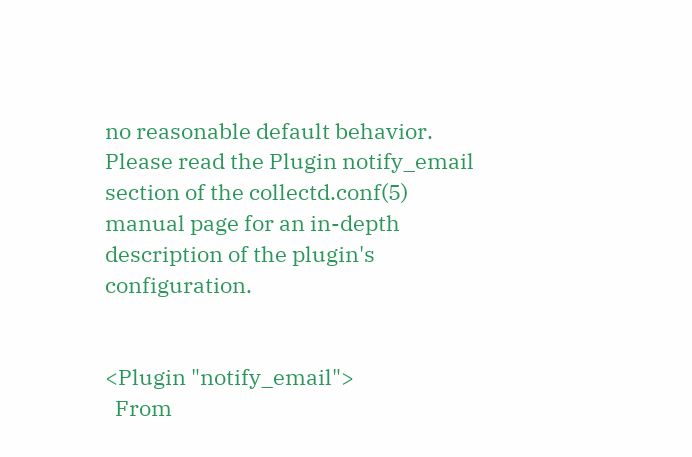no reasonable default behavior. Please read the Plugin notify_email section of the collectd.conf(5) manual page for an in-depth description of the plugin's configuration.


<Plugin "notify_email">
  From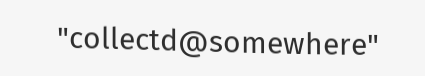"collectd@somewhere"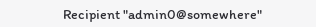Recipient "admin0@somewhere"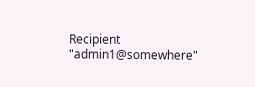Recipient "admin1@somewhere"